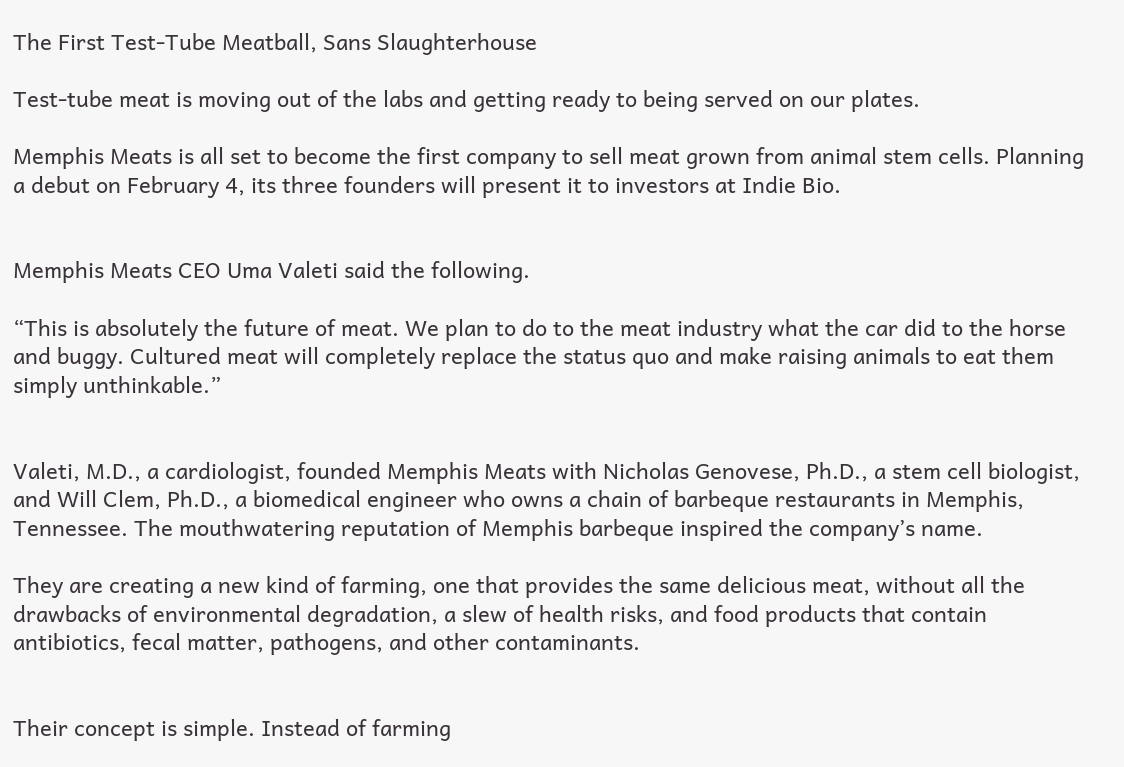The First Test-Tube Meatball, Sans Slaughterhouse

Test-tube meat is moving out of the labs and getting ready to being served on our plates.

Memphis Meats is all set to become the first company to sell meat grown from animal stem cells. Planning a debut on February 4, its three founders will present it to investors at Indie Bio.


Memphis Meats CEO Uma Valeti said the following.

“This is absolutely the future of meat. We plan to do to the meat industry what the car did to the horse and buggy. Cultured meat will completely replace the status quo and make raising animals to eat them simply unthinkable.”


Valeti, M.D., a cardiologist, founded Memphis Meats with Nicholas Genovese, Ph.D., a stem cell biologist, and Will Clem, Ph.D., a biomedical engineer who owns a chain of barbeque restaurants in Memphis, Tennessee. The mouthwatering reputation of Memphis barbeque inspired the company’s name.

They are creating a new kind of farming, one that provides the same delicious meat, without all the drawbacks of environmental degradation, a slew of health risks, and food products that contain antibiotics, fecal matter, pathogens, and other contaminants.


Their concept is simple. Instead of farming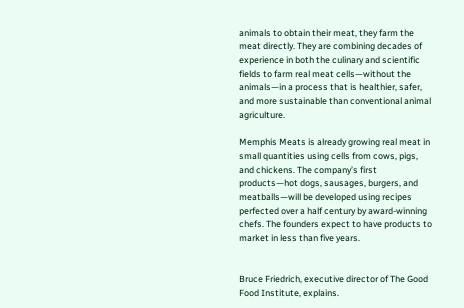animals to obtain their meat, they farm the meat directly. They are combining decades of experience in both the culinary and scientific fields to farm real meat cells—without the animals—in a process that is healthier, safer, and more sustainable than conventional animal agriculture.

Memphis Meats is already growing real meat in small quantities using cells from cows, pigs, and chickens. The company’s first products—hot dogs, sausages, burgers, and meatballs—will be developed using recipes perfected over a half century by award-winning chefs. The founders expect to have products to market in less than five years.


Bruce Friedrich, executive director of The Good Food Institute, explains.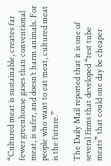“Cultured meat is sustainable, creates far fewer greenhouse gases than conventional meat, is safer, and doesn’t harm animals. For people who want to eat meat, cultured meat is the future.”

The Daily Mail reported that it is one of several firms that developed “test tube meats” that could one day be cheaper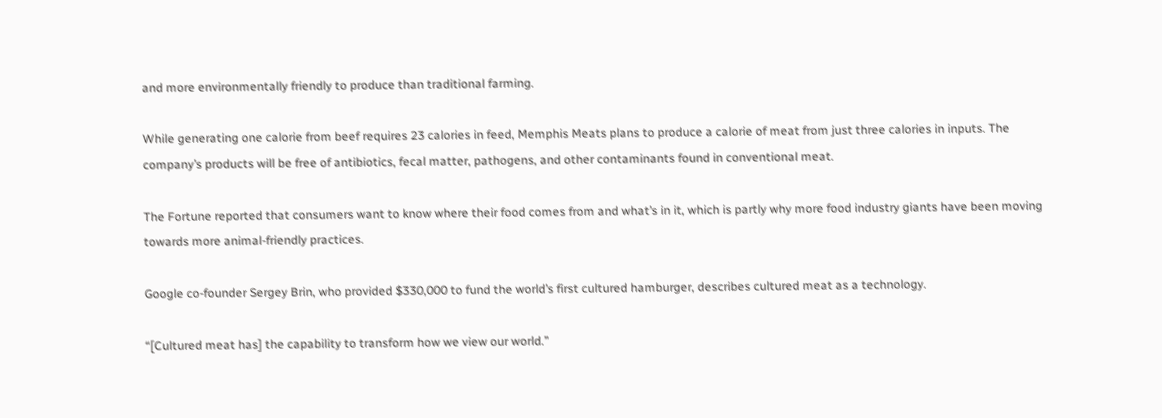and more environmentally friendly to produce than traditional farming.

While generating one calorie from beef requires 23 calories in feed, Memphis Meats plans to produce a calorie of meat from just three calories in inputs. The company’s products will be free of antibiotics, fecal matter, pathogens, and other contaminants found in conventional meat.

The Fortune reported that consumers want to know where their food comes from and what’s in it, which is partly why more food industry giants have been moving towards more animal-friendly practices.

Google co-founder Sergey Brin, who provided $330,000 to fund the world’s first cultured hamburger, describes cultured meat as a technology.

“[Cultured meat has] the capability to transform how we view our world.”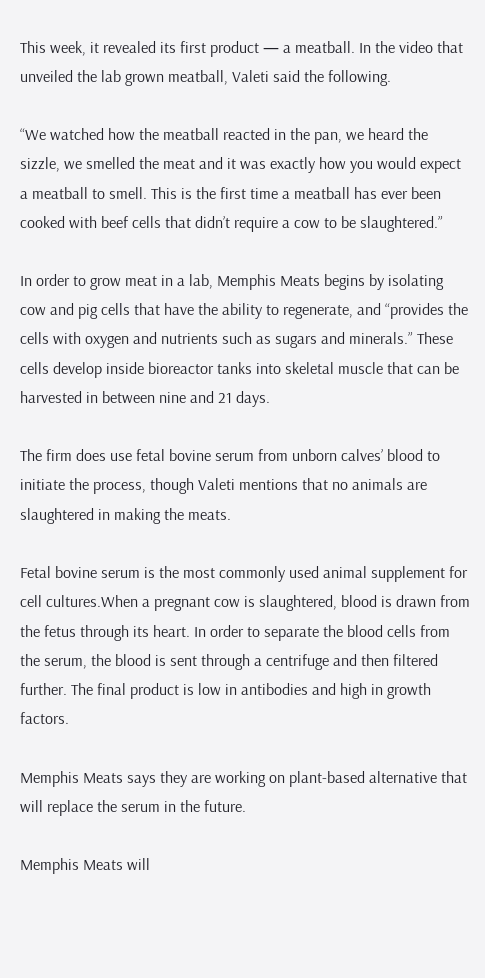This week, it revealed its first product — a meatball. In the video that unveiled the lab grown meatball, Valeti said the following.

“We watched how the meatball reacted in the pan, we heard the sizzle, we smelled the meat and it was exactly how you would expect a meatball to smell. This is the first time a meatball has ever been cooked with beef cells that didn’t require a cow to be slaughtered.”

In order to grow meat in a lab, Memphis Meats begins by isolating cow and pig cells that have the ability to regenerate, and “provides the cells with oxygen and nutrients such as sugars and minerals.” These cells develop inside bioreactor tanks into skeletal muscle that can be harvested in between nine and 21 days.

The firm does use fetal bovine serum from unborn calves’ blood to initiate the process, though Valeti mentions that no animals are slaughtered in making the meats.

Fetal bovine serum is the most commonly used animal supplement for cell cultures.When a pregnant cow is slaughtered, blood is drawn from the fetus through its heart. In order to separate the blood cells from the serum, the blood is sent through a centrifuge and then filtered further. The final product is low in antibodies and high in growth factors.

Memphis Meats says they are working on plant-based alternative that will replace the serum in the future.

Memphis Meats will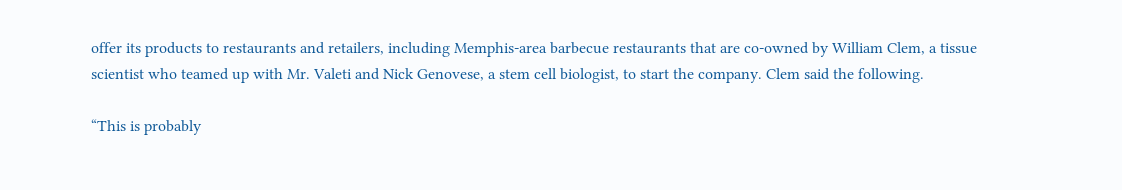offer its products to restaurants and retailers, including Memphis-area barbecue restaurants that are co-owned by William Clem, a tissue scientist who teamed up with Mr. Valeti and Nick Genovese, a stem cell biologist, to start the company. Clem said the following.

“This is probably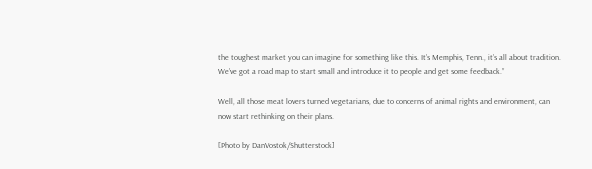the toughest market you can imagine for something like this. It’s Memphis, Tenn., it’s all about tradition. We’ve got a road map to start small and introduce it to people and get some feedback.”

Well, all those meat lovers turned vegetarians, due to concerns of animal rights and environment, can now start rethinking on their plans.

[Photo by DanVostok/Shutterstock]